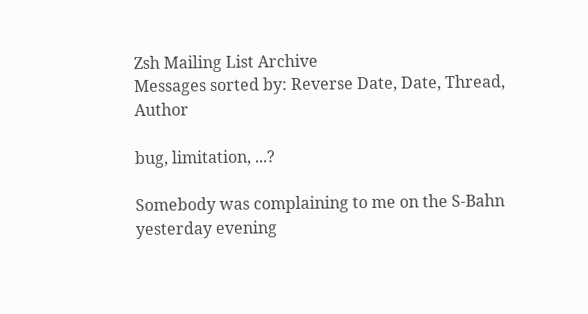Zsh Mailing List Archive
Messages sorted by: Reverse Date, Date, Thread, Author

bug, limitation, ...?

Somebody was complaining to me on the S-Bahn yesterday evening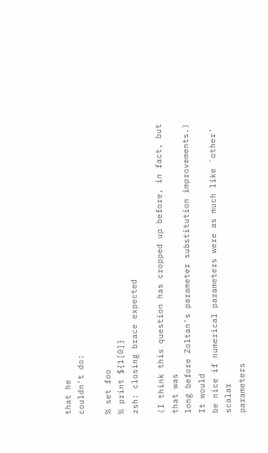that he
couldn't do:

% set foo
% print ${1[0]}
zsh: closing brace expected

(I think this question has cropped up before, in fact, but that was
long before Zoltan's parameter substitution improvements.)  It would
be nice if numerical parameters were as much like `other' scalar
parameters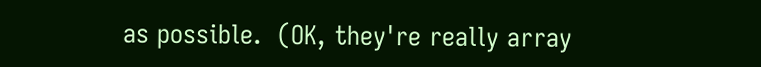as possible.  (OK, they're really array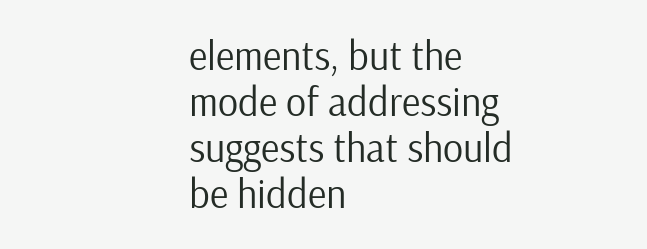elements, but the
mode of addressing suggests that should be hidden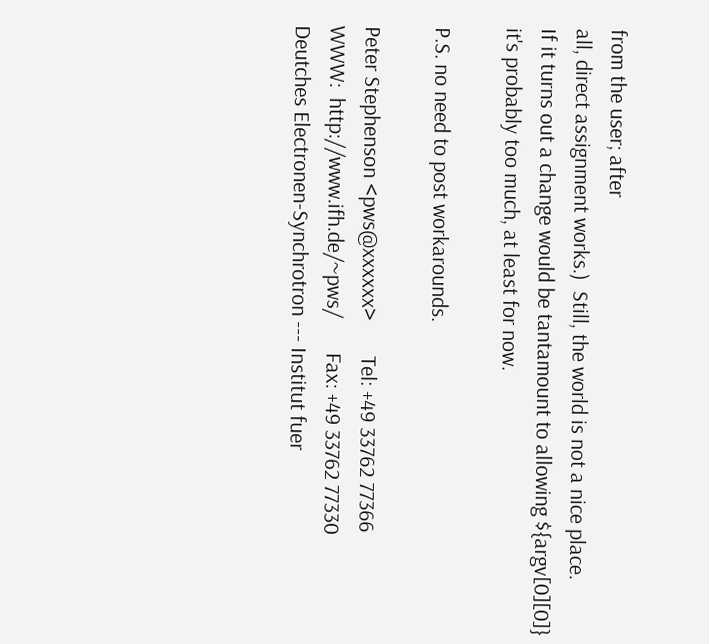from the user; after
all, direct assignment works.)  Still, the world is not a nice place.
If it turns out a change would be tantamount to allowing ${argv[0][0]}
it's probably too much, at least for now.

P.S. no need to post workarounds.

Peter Stephenson <pws@xxxxxx>       Tel: +49 33762 77366
WWW:  http://www.ifh.de/~pws/       Fax: +49 33762 77330
Deutches Electronen-Synchrotron --- Institut fuer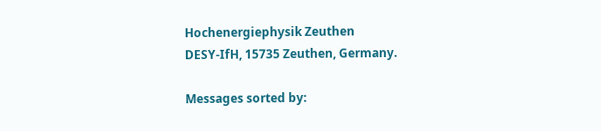Hochenergiephysik Zeuthen
DESY-IfH, 15735 Zeuthen, Germany.

Messages sorted by: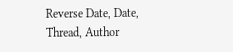Reverse Date, Date, Thread, Author